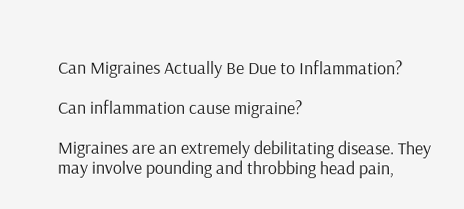Can Migraines Actually Be Due to Inflammation?

Can inflammation cause migraine?

Migraines are an extremely debilitating disease. They may involve pounding and throbbing head pain,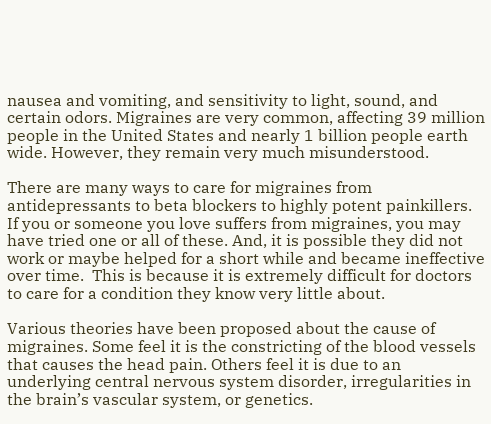nausea and vomiting, and sensitivity to light, sound, and certain odors. Migraines are very common, affecting 39 million people in the United States and nearly 1 billion people earth wide. However, they remain very much misunderstood.

There are many ways to care for migraines from antidepressants to beta blockers to highly potent painkillers. If you or someone you love suffers from migraines, you may have tried one or all of these. And, it is possible they did not work or maybe helped for a short while and became ineffective over time.  This is because it is extremely difficult for doctors  to care for a condition they know very little about.

Various theories have been proposed about the cause of migraines. Some feel it is the constricting of the blood vessels that causes the head pain. Others feel it is due to an underlying central nervous system disorder, irregularities in the brain’s vascular system, or genetics.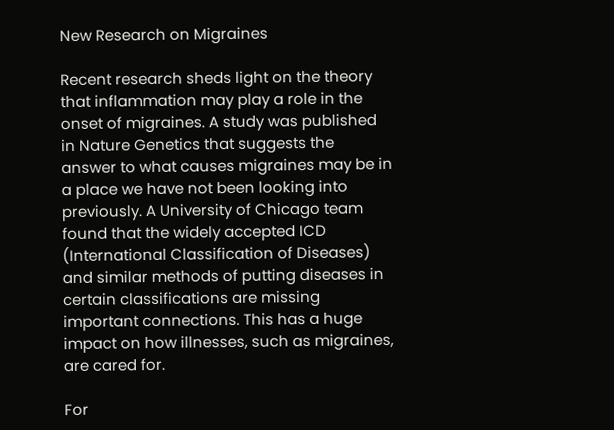New Research on Migraines

Recent research sheds light on the theory that inflammation may play a role in the onset of migraines. A study was published in Nature Genetics that suggests the answer to what causes migraines may be in a place we have not been looking into previously. A University of Chicago team found that the widely accepted ICD (International Classification of Diseases) and similar methods of putting diseases in certain classifications are missing important connections. This has a huge impact on how illnesses, such as migraines, are cared for.

For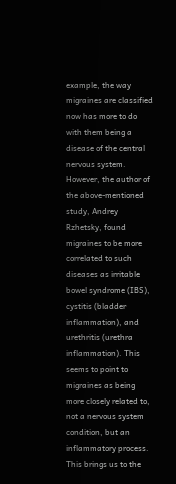example, the way migraines are classified now has more to do with them being a disease of the central nervous system. However, the author of the above-mentioned study, Andrey Rzhetsky, found migraines to be more correlated to such diseases as irritable bowel syndrome (IBS), cystitis (bladder inflammation), and urethritis (urethra inflammation). This seems to point to migraines as being more closely related to, not a nervous system condition, but an inflammatory process. This brings us to the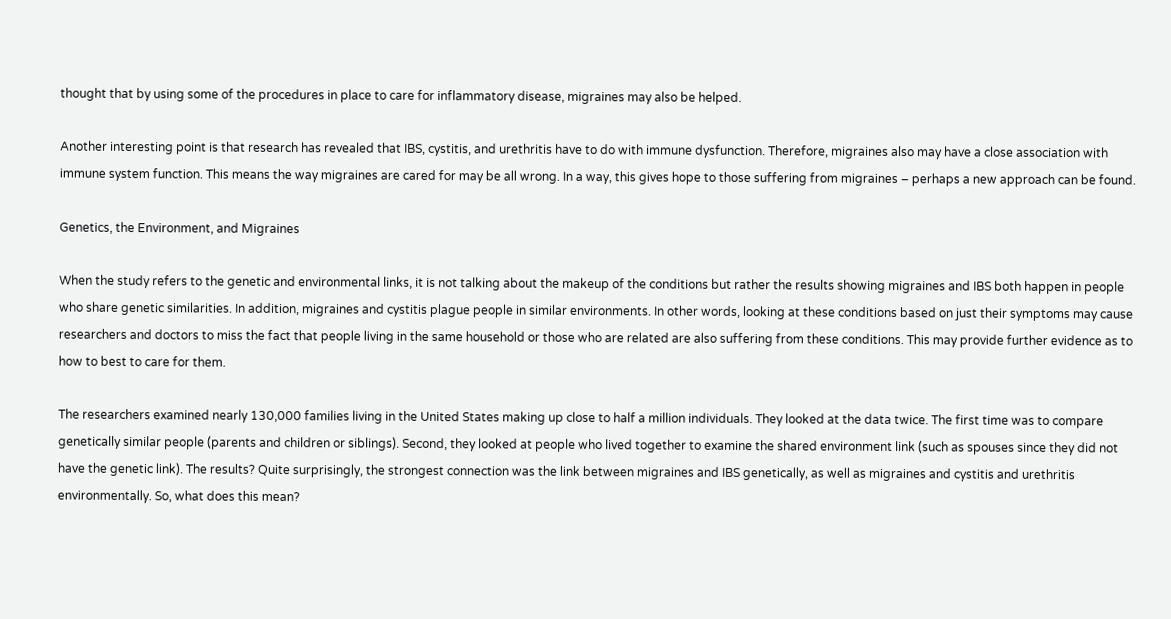thought that by using some of the procedures in place to care for inflammatory disease, migraines may also be helped.

Another interesting point is that research has revealed that IBS, cystitis, and urethritis have to do with immune dysfunction. Therefore, migraines also may have a close association with immune system function. This means the way migraines are cared for may be all wrong. In a way, this gives hope to those suffering from migraines – perhaps a new approach can be found.

Genetics, the Environment, and Migraines

When the study refers to the genetic and environmental links, it is not talking about the makeup of the conditions but rather the results showing migraines and IBS both happen in people who share genetic similarities. In addition, migraines and cystitis plague people in similar environments. In other words, looking at these conditions based on just their symptoms may cause researchers and doctors to miss the fact that people living in the same household or those who are related are also suffering from these conditions. This may provide further evidence as to how to best to care for them.

The researchers examined nearly 130,000 families living in the United States making up close to half a million individuals. They looked at the data twice. The first time was to compare genetically similar people (parents and children or siblings). Second, they looked at people who lived together to examine the shared environment link (such as spouses since they did not have the genetic link). The results? Quite surprisingly, the strongest connection was the link between migraines and IBS genetically, as well as migraines and cystitis and urethritis environmentally. So, what does this mean?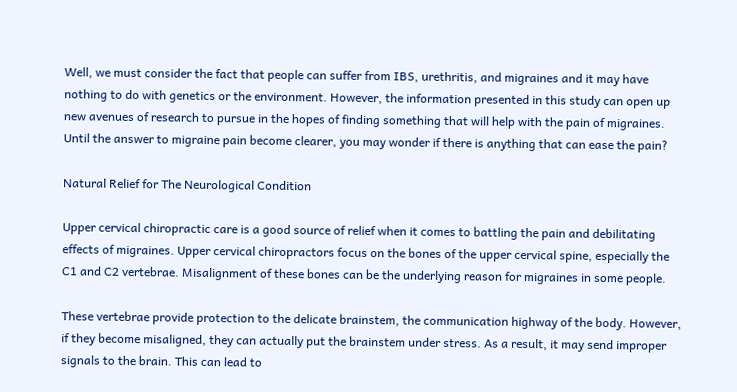Well, we must consider the fact that people can suffer from IBS, urethritis, and migraines and it may have nothing to do with genetics or the environment. However, the information presented in this study can open up new avenues of research to pursue in the hopes of finding something that will help with the pain of migraines. Until the answer to migraine pain become clearer, you may wonder if there is anything that can ease the pain?

Natural Relief for The Neurological Condition

Upper cervical chiropractic care is a good source of relief when it comes to battling the pain and debilitating effects of migraines. Upper cervical chiropractors focus on the bones of the upper cervical spine, especially the C1 and C2 vertebrae. Misalignment of these bones can be the underlying reason for migraines in some people.

These vertebrae provide protection to the delicate brainstem, the communication highway of the body. However, if they become misaligned, they can actually put the brainstem under stress. As a result, it may send improper signals to the brain. This can lead to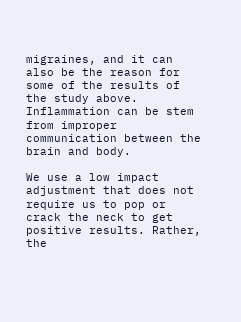migraines, and it can also be the reason for some of the results of the study above. Inflammation can be stem from improper communication between the brain and body.

We use a low impact adjustment that does not require us to pop or crack the neck to get positive results. Rather, the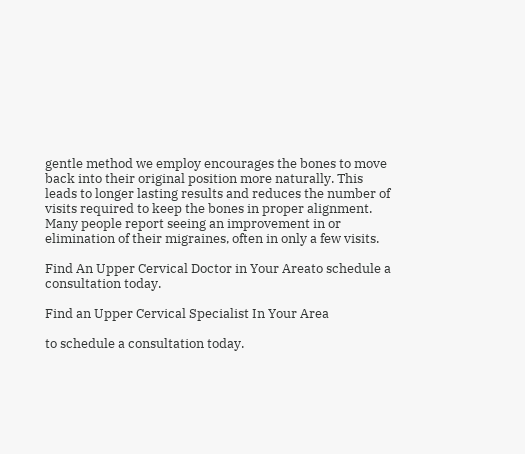gentle method we employ encourages the bones to move back into their original position more naturally. This leads to longer lasting results and reduces the number of visits required to keep the bones in proper alignment. Many people report seeing an improvement in or elimination of their migraines, often in only a few visits.

Find An Upper Cervical Doctor in Your Areato schedule a consultation today.

Find an Upper Cervical Specialist In Your Area

to schedule a consultation today.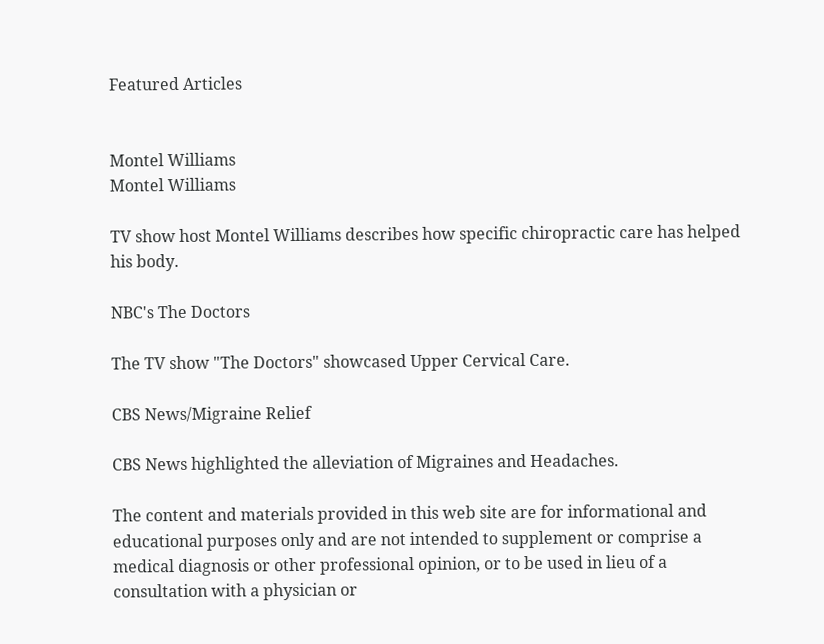Featured Articles


Montel Williams
Montel Williams

TV show host Montel Williams describes how specific chiropractic care has helped his body.

NBC's The Doctors

The TV show "The Doctors" showcased Upper Cervical Care.

CBS News/Migraine Relief

CBS News highlighted the alleviation of Migraines and Headaches.

The content and materials provided in this web site are for informational and educational purposes only and are not intended to supplement or comprise a medical diagnosis or other professional opinion, or to be used in lieu of a consultation with a physician or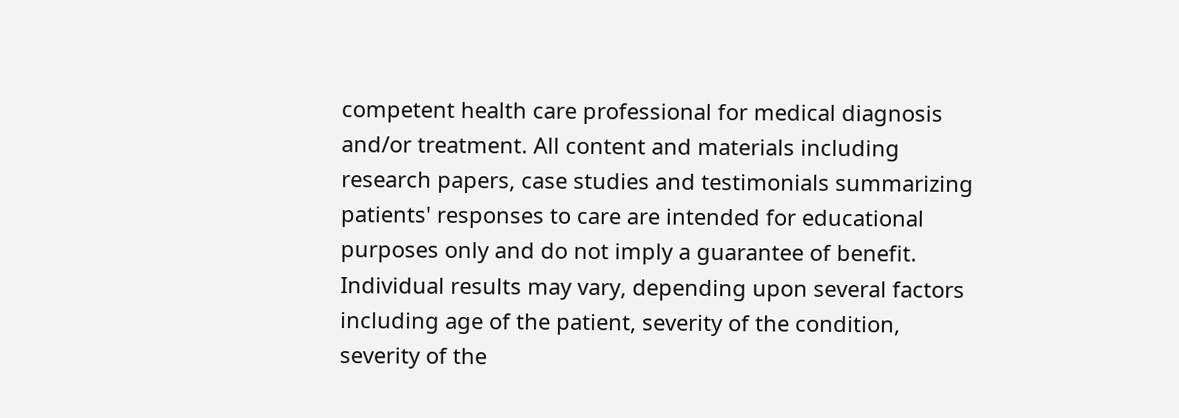competent health care professional for medical diagnosis and/or treatment. All content and materials including research papers, case studies and testimonials summarizing patients' responses to care are intended for educational purposes only and do not imply a guarantee of benefit. Individual results may vary, depending upon several factors including age of the patient, severity of the condition, severity of the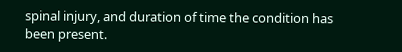spinal injury, and duration of time the condition has been present.